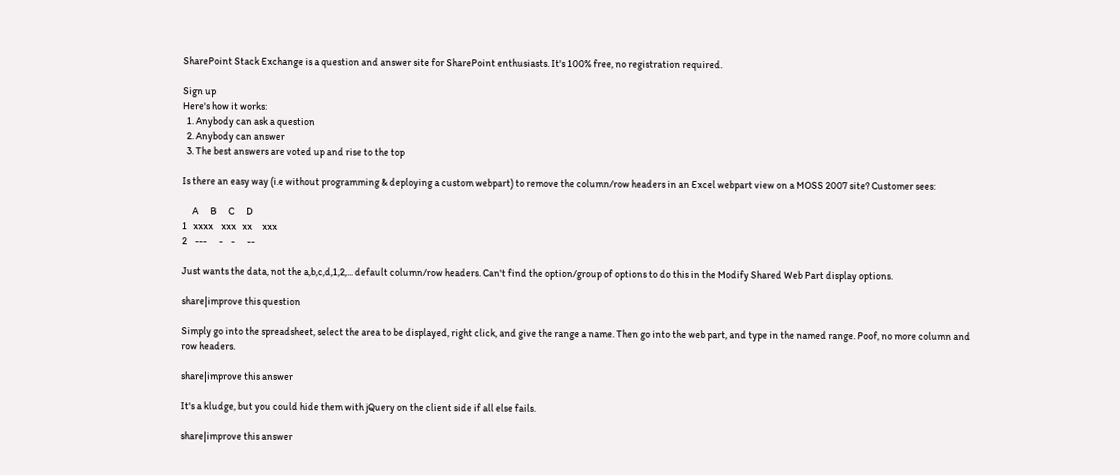SharePoint Stack Exchange is a question and answer site for SharePoint enthusiasts. It's 100% free, no registration required.

Sign up
Here's how it works:
  1. Anybody can ask a question
  2. Anybody can answer
  3. The best answers are voted up and rise to the top

Is there an easy way (i.e without programming & deploying a custom webpart) to remove the column/row headers in an Excel webpart view on a MOSS 2007 site? Customer sees:

     A      B      C      D
1   xxxx    xxx   xx     xxx
2    ---      -    -      --

Just wants the data, not the a,b,c,d,1,2,... default column/row headers. Can't find the option/group of options to do this in the Modify Shared Web Part display options.

share|improve this question

Simply go into the spreadsheet, select the area to be displayed, right click, and give the range a name. Then go into the web part, and type in the named range. Poof, no more column and row headers.

share|improve this answer

It's a kludge, but you could hide them with jQuery on the client side if all else fails.

share|improve this answer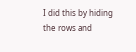I did this by hiding the rows and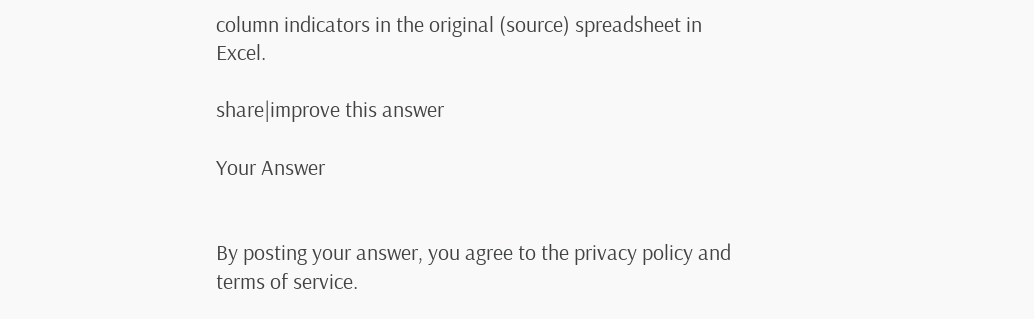column indicators in the original (source) spreadsheet in Excel.

share|improve this answer

Your Answer


By posting your answer, you agree to the privacy policy and terms of service.